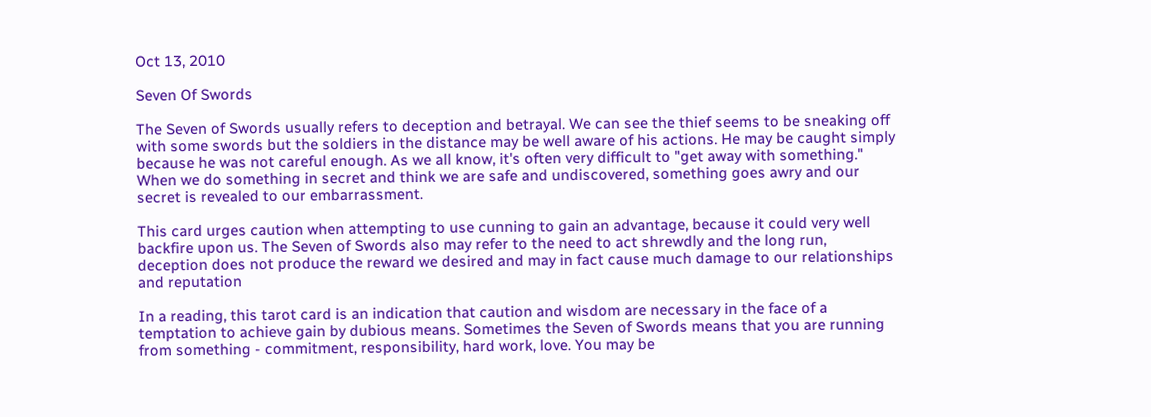Oct 13, 2010

Seven Of Swords

The Seven of Swords usually refers to deception and betrayal. We can see the thief seems to be sneaking off with some swords but the soldiers in the distance may be well aware of his actions. He may be caught simply because he was not careful enough. As we all know, it's often very difficult to "get away with something." When we do something in secret and think we are safe and undiscovered, something goes awry and our secret is revealed to our embarrassment.

This card urges caution when attempting to use cunning to gain an advantage, because it could very well backfire upon us. The Seven of Swords also may refer to the need to act shrewdly and the long run, deception does not produce the reward we desired and may in fact cause much damage to our relationships and reputation

In a reading, this tarot card is an indication that caution and wisdom are necessary in the face of a temptation to achieve gain by dubious means. Sometimes the Seven of Swords means that you are running from something - commitment, responsibility, hard work, love. You may be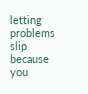letting problems slip because you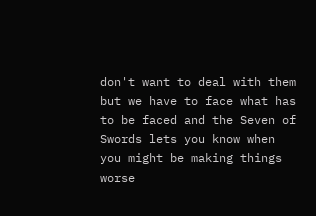don't want to deal with them but we have to face what has to be faced and the Seven of Swords lets you know when you might be making things worse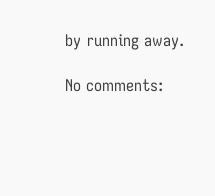by running away.

No comments: